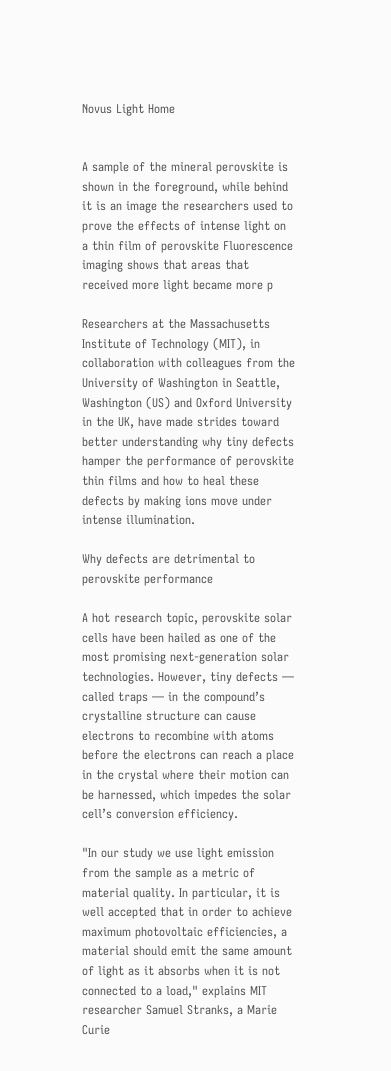Novus Light Home


A sample of the mineral perovskite is shown in the foreground, while behind it is an image the researchers used to prove the effects of intense light on a thin film of perovskite Fluorescence imaging shows that areas that received more light became more p

Researchers at the Massachusetts Institute of Technology (MIT), in collaboration with colleagues from the University of Washington in Seattle, Washington (US) and Oxford University in the UK, have made strides toward better understanding why tiny defects hamper the performance of perovskite thin films and how to heal these defects by making ions move under intense illumination.

Why defects are detrimental to perovskite performance

A hot research topic, perovskite solar cells have been hailed as one of the most promising next-generation solar technologies. However, tiny defects — called traps — in the compound’s crystalline structure can cause electrons to recombine with atoms before the electrons can reach a place in the crystal where their motion can be harnessed, which impedes the solar cell’s conversion efficiency.

"In our study we use light emission from the sample as a metric of material quality. In particular, it is well accepted that in order to achieve maximum photovoltaic efficiencies, a material should emit the same amount of light as it absorbs when it is not connected to a load," explains MIT researcher Samuel Stranks, a Marie Curie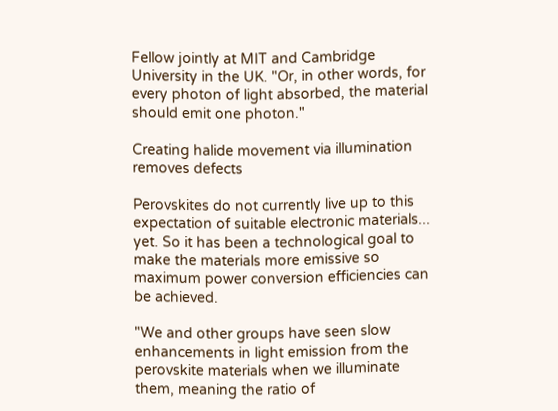Fellow jointly at MIT and Cambridge University in the UK. "Or, in other words, for every photon of light absorbed, the material should emit one photon."

Creating halide movement via illumination removes defects

Perovskites do not currently live up to this expectation of suitable electronic materials... yet. So it has been a technological goal to make the materials more emissive so maximum power conversion efficiencies can be achieved.

"We and other groups have seen slow enhancements in light emission from the perovskite materials when we illuminate them, meaning the ratio of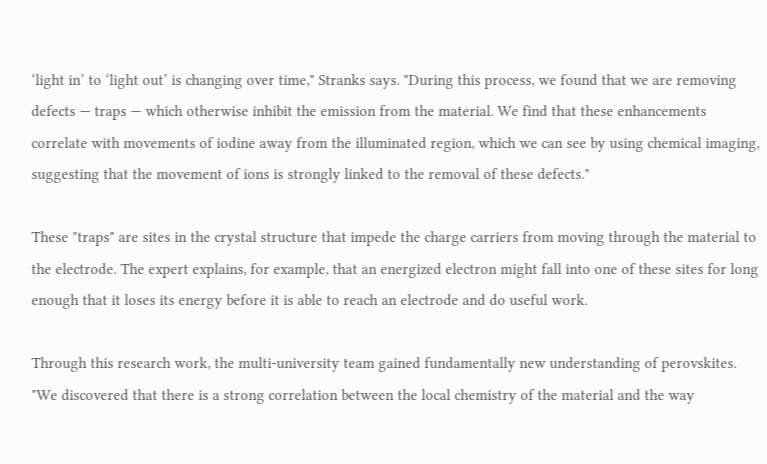‘light in’ to ‘light out’ is changing over time," Stranks says. "During this process, we found that we are removing defects — traps — which otherwise inhibit the emission from the material. We find that these enhancements correlate with movements of iodine away from the illuminated region, which we can see by using chemical imaging, suggesting that the movement of ions is strongly linked to the removal of these defects."

These "traps" are sites in the crystal structure that impede the charge carriers from moving through the material to the electrode. The expert explains, for example, that an energized electron might fall into one of these sites for long enough that it loses its energy before it is able to reach an electrode and do useful work.

Through this research work, the multi-university team gained fundamentally new understanding of perovskites. "We discovered that there is a strong correlation between the local chemistry of the material and the way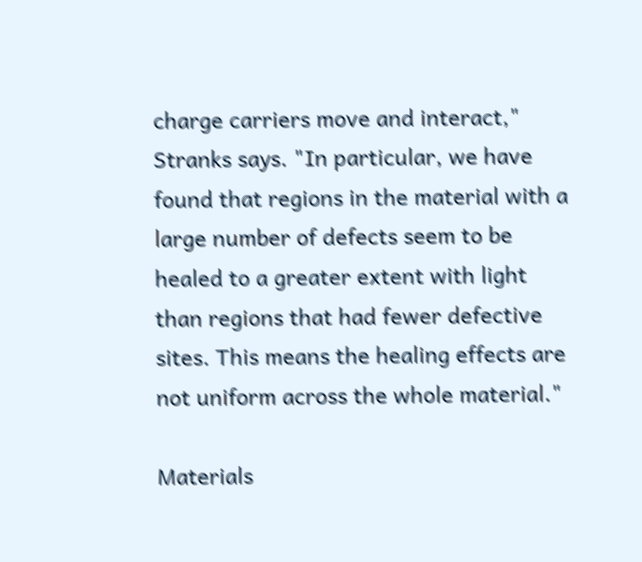charge carriers move and interact," Stranks says. "In particular, we have found that regions in the material with a large number of defects seem to be healed to a greater extent with light than regions that had fewer defective sites. This means the healing effects are not uniform across the whole material."

Materials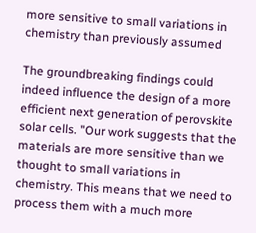more sensitive to small variations in chemistry than previously assumed

The groundbreaking findings could indeed influence the design of a more efficient next generation of perovskite solar cells. "Our work suggests that the materials are more sensitive than we thought to small variations in chemistry. This means that we need to process them with a much more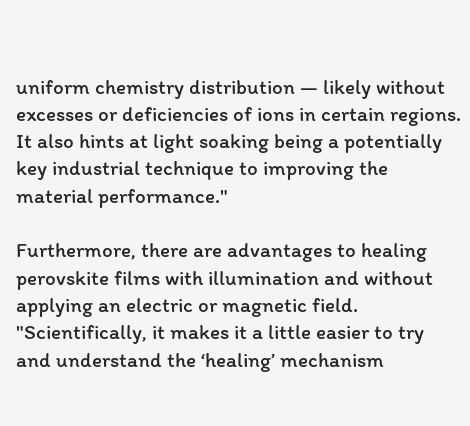uniform chemistry distribution — likely without excesses or deficiencies of ions in certain regions. It also hints at light soaking being a potentially key industrial technique to improving the material performance."

Furthermore, there are advantages to healing perovskite films with illumination and without applying an electric or magnetic field. "Scientifically, it makes it a little easier to try and understand the ‘healing’ mechanism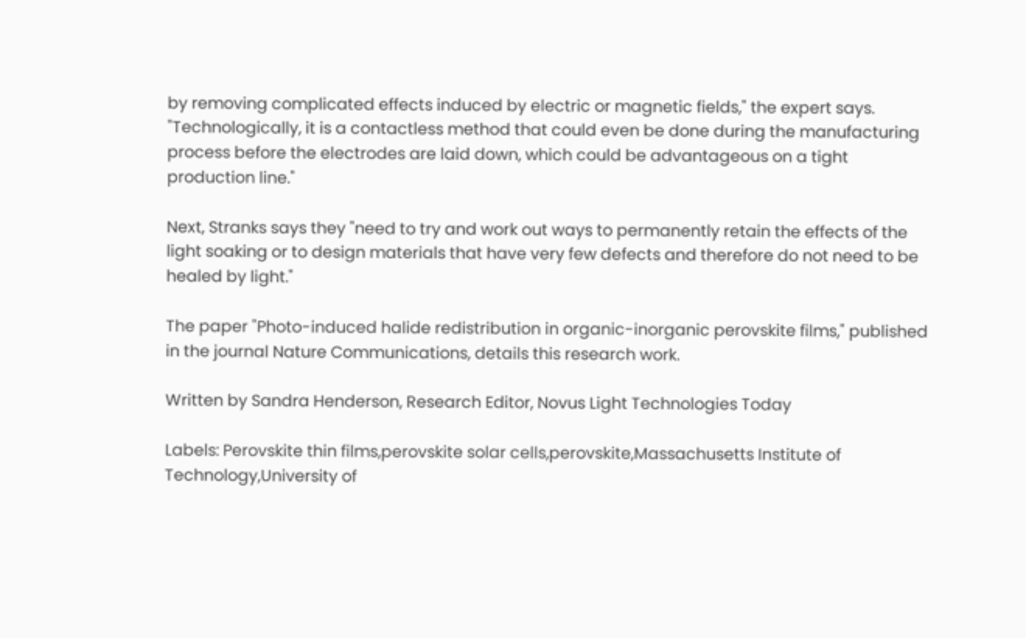by removing complicated effects induced by electric or magnetic fields," the expert says. "Technologically, it is a contactless method that could even be done during the manufacturing process before the electrodes are laid down, which could be advantageous on a tight production line."

Next, Stranks says they "need to try and work out ways to permanently retain the effects of the light soaking or to design materials that have very few defects and therefore do not need to be healed by light."

The paper "Photo-induced halide redistribution in organic-inorganic perovskite films," published in the journal Nature Communications, details this research work.

Written by Sandra Henderson, Research Editor, Novus Light Technologies Today

Labels: Perovskite thin films,perovskite solar cells,perovskite,Massachusetts Institute of Technology,University of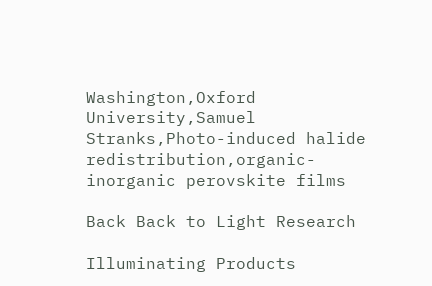Washington,Oxford University,Samuel Stranks,Photo-induced halide redistribution,organic-inorganic perovskite films

Back Back to Light Research

Illuminating Products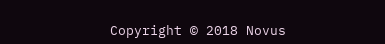Copyright © 2018 Novus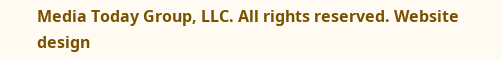Media Today Group, LLC. All rights reserved. Website design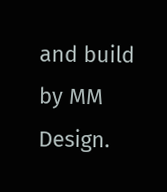and build by MM Design.